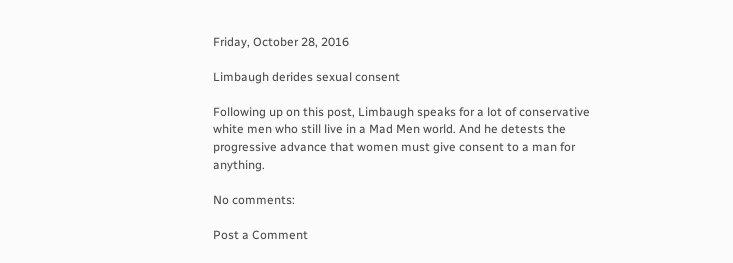Friday, October 28, 2016

Limbaugh derides sexual consent

Following up on this post, Limbaugh speaks for a lot of conservative white men who still live in a Mad Men world. And he detests the progressive advance that women must give consent to a man for anything.

No comments:

Post a Comment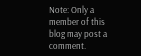Note: Only a member of this blog may post a comment.